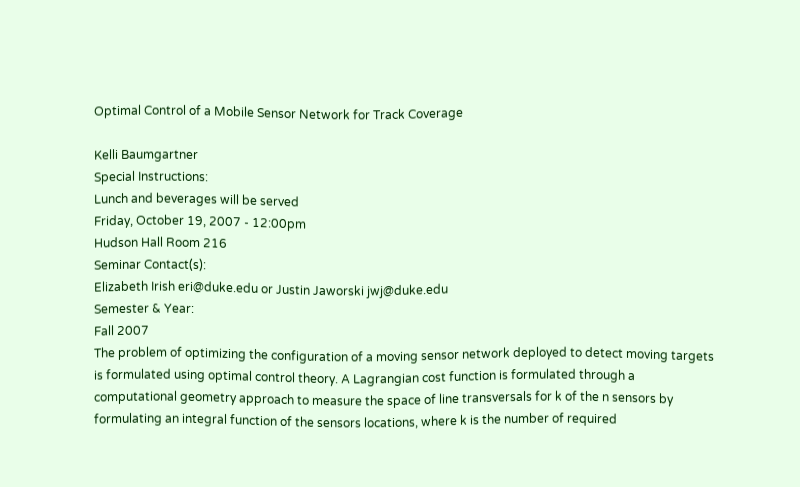Optimal Control of a Mobile Sensor Network for Track Coverage

Kelli Baumgartner
Special Instructions:
Lunch and beverages will be served
Friday, October 19, 2007 - 12:00pm
Hudson Hall Room 216
Seminar Contact(s):
Elizabeth Irish eri@duke.edu or Justin Jaworski jwj@duke.edu
Semester & Year:
Fall 2007
The problem of optimizing the configuration of a moving sensor network deployed to detect moving targets is formulated using optimal control theory. A Lagrangian cost function is formulated through a computational geometry approach to measure the space of line transversals for k of the n sensors by formulating an integral function of the sensors locations, where k is the number of required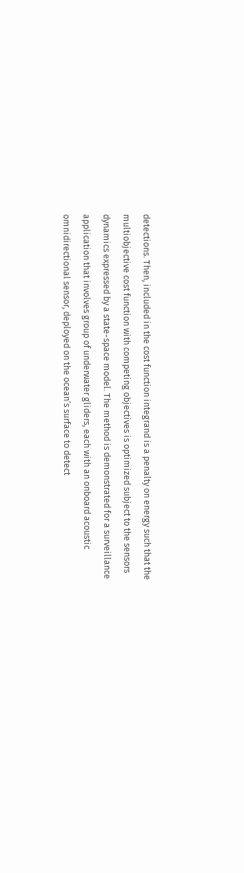detections. Then, included in the cost function integrand is a penalty on energy such that the multiobjective cost function with competing objectives is optimized subject to the sensors dynamics expressed by a state-space model. The method is demonstrated for a surveillance application that involves group of underwater gliders, each with an onboard acoustic omnidirectional sensor, deployed on the ocean’s surface to detect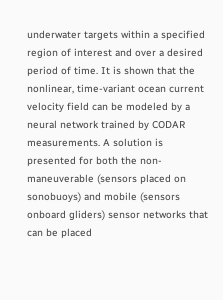underwater targets within a specified region of interest and over a desired period of time. It is shown that the nonlinear, time-variant ocean current velocity field can be modeled by a neural network trained by CODAR measurements. A solution is presented for both the non-maneuverable (sensors placed on sonobuoys) and mobile (sensors onboard gliders) sensor networks that can be placed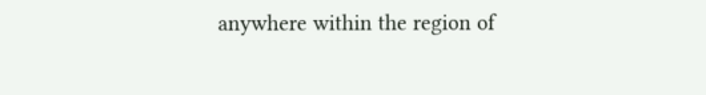anywhere within the region of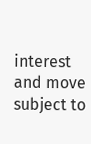interest and move subject to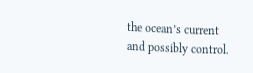the ocean’s current and possibly control.